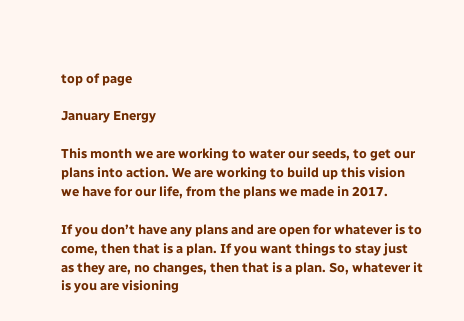top of page

January Energy

This month we are working to water our seeds, to get our plans into action. We are working to build up this vision we have for our life, from the plans we made in 2017.

If you don’t have any plans and are open for whatever is to come, then that is a plan. If you want things to stay just as they are, no changes, then that is a plan. So, whatever it is you are visioning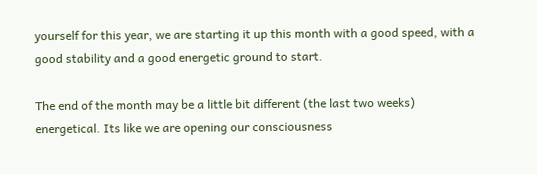yourself for this year, we are starting it up this month with a good speed, with a good stability and a good energetic ground to start.

The end of the month may be a little bit different (the last two weeks) energetical. Its like we are opening our consciousness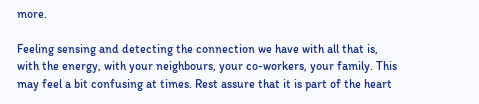more.

Feeling sensing and detecting the connection we have with all that is, with the energy, with your neighbours, your co-workers, your family. This may feel a bit confusing at times. Rest assure that it is part of the heart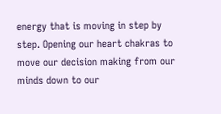energy that is moving in step by step. Opening our heart chakras to move our decision making from our minds down to our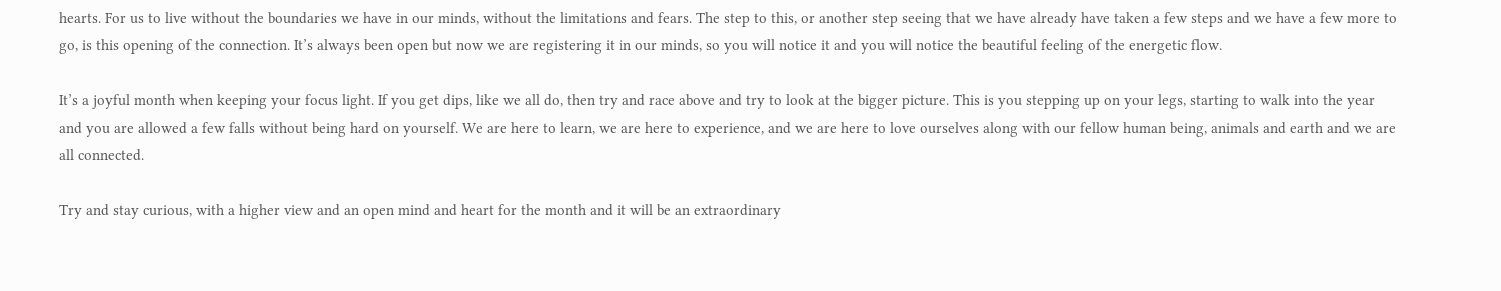hearts. For us to live without the boundaries we have in our minds, without the limitations and fears. The step to this, or another step seeing that we have already have taken a few steps and we have a few more to go, is this opening of the connection. It’s always been open but now we are registering it in our minds, so you will notice it and you will notice the beautiful feeling of the energetic flow.

It’s a joyful month when keeping your focus light. If you get dips, like we all do, then try and race above and try to look at the bigger picture. This is you stepping up on your legs, starting to walk into the year and you are allowed a few falls without being hard on yourself. We are here to learn, we are here to experience, and we are here to love ourselves along with our fellow human being, animals and earth and we are all connected.

Try and stay curious, with a higher view and an open mind and heart for the month and it will be an extraordinary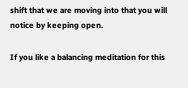shift that we are moving into that you will notice by keeping open.

If you like a balancing meditation for this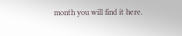month you will find it here.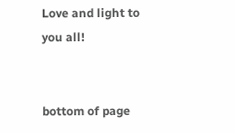Love and light to you all!


bottom of page